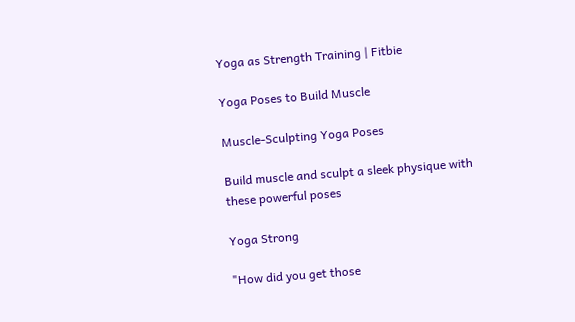Yoga as Strength Training | Fitbie

Yoga Poses to Build Muscle

Muscle-Sculpting Yoga Poses

Build muscle and sculpt a sleek physique with these powerful poses

Yoga Strong

"How did you get those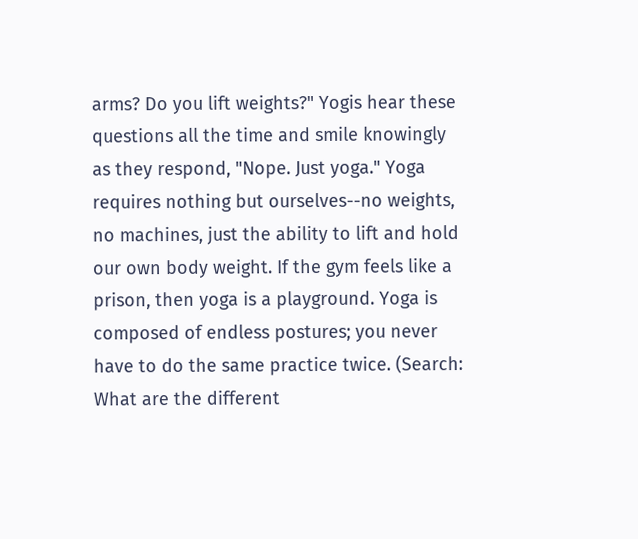arms? Do you lift weights?" Yogis hear these questions all the time and smile knowingly as they respond, "Nope. Just yoga." Yoga requires nothing but ourselves--no weights, no machines, just the ability to lift and hold our own body weight. If the gym feels like a prison, then yoga is a playground. Yoga is composed of endless postures; you never have to do the same practice twice. (Search: What are the different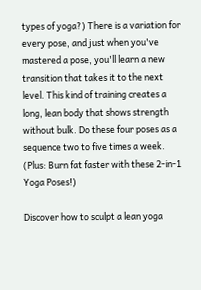types of yoga?) There is a variation for every pose, and just when you've mastered a pose, you'll learn a new transition that takes it to the next level. This kind of training creates a long, lean body that shows strength without bulk. Do these four poses as a sequence two to five times a week. (Plus: Burn fat faster with these 2-in-1 Yoga Poses!)

Discover how to sculpt a lean yoga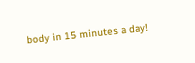body in 15 minutes a day!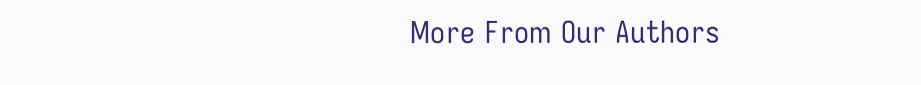More From Our Authors